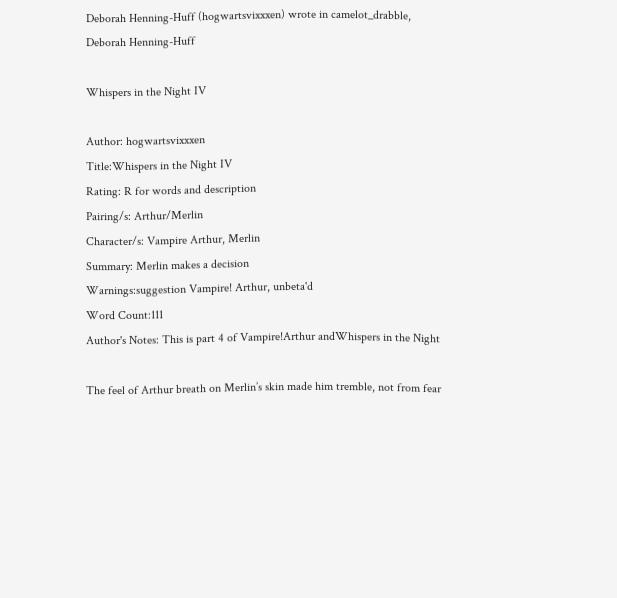Deborah Henning-Huff (hogwartsvixxxen) wrote in camelot_drabble,
Deborah Henning-Huff

Whispers in the Night IV

Author: hogwartsvixxxen
Title:Whispers in the Night IV
Rating: R for words and description
Pairing/s: Arthur/Merlin
Character/s: Vampire Arthur, Merlin
Summary: Merlin makes a decision
Warnings:suggestion Vampire! Arthur, unbeta'd
Word Count:111
Author's Notes: This is part 4 of Vampire!Arthur andWhispers in the Night

The feel of Arthur breath on Merlin’s skin made him tremble, not from fear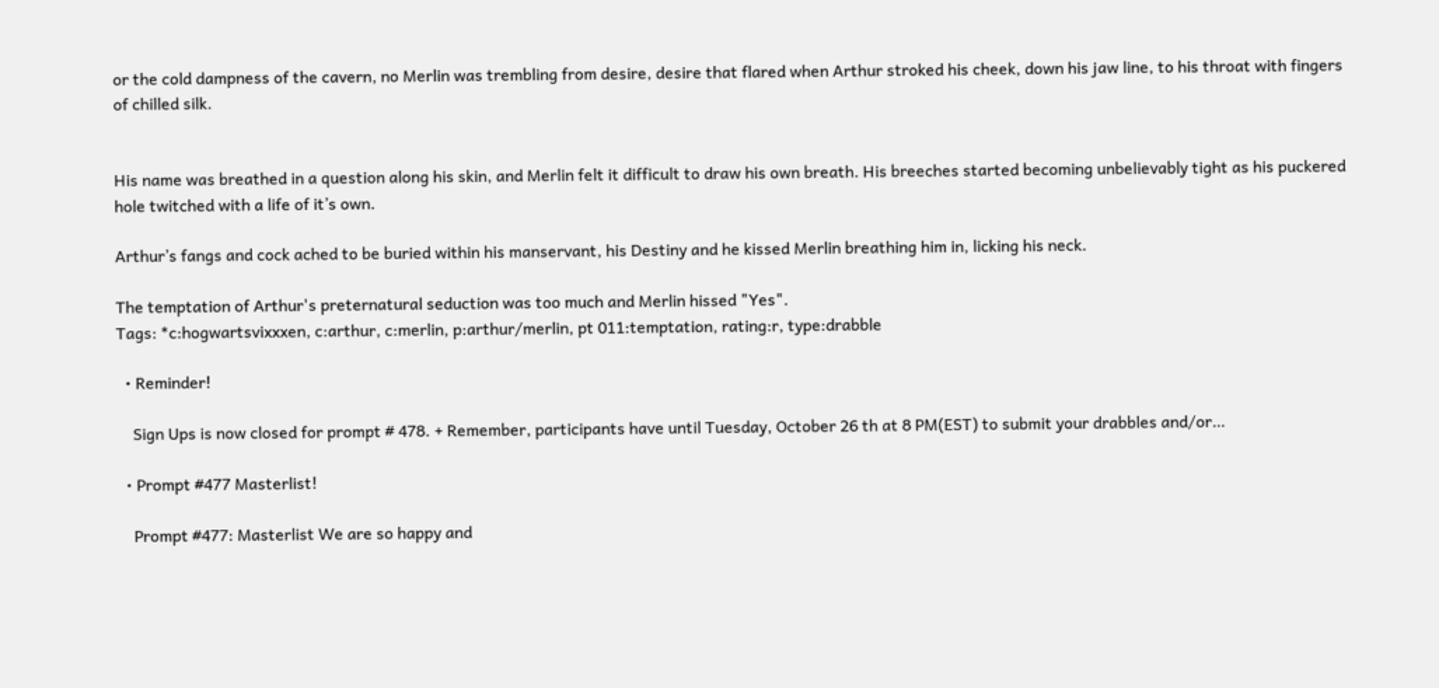or the cold dampness of the cavern, no Merlin was trembling from desire, desire that flared when Arthur stroked his cheek, down his jaw line, to his throat with fingers of chilled silk.


His name was breathed in a question along his skin, and Merlin felt it difficult to draw his own breath. His breeches started becoming unbelievably tight as his puckered hole twitched with a life of it’s own.

Arthur’s fangs and cock ached to be buried within his manservant, his Destiny and he kissed Merlin breathing him in, licking his neck.

The temptation of Arthur's preternatural seduction was too much and Merlin hissed "Yes".
Tags: *c:hogwartsvixxxen, c:arthur, c:merlin, p:arthur/merlin, pt 011:temptation, rating:r, type:drabble

  • Reminder!

    Sign Ups is now closed for prompt # 478. + Remember, participants have until Tuesday, October 26 th at 8 PM(EST) to submit your drabbles and/or…

  • Prompt #477 Masterlist!

    Prompt #477: Masterlist We are so happy and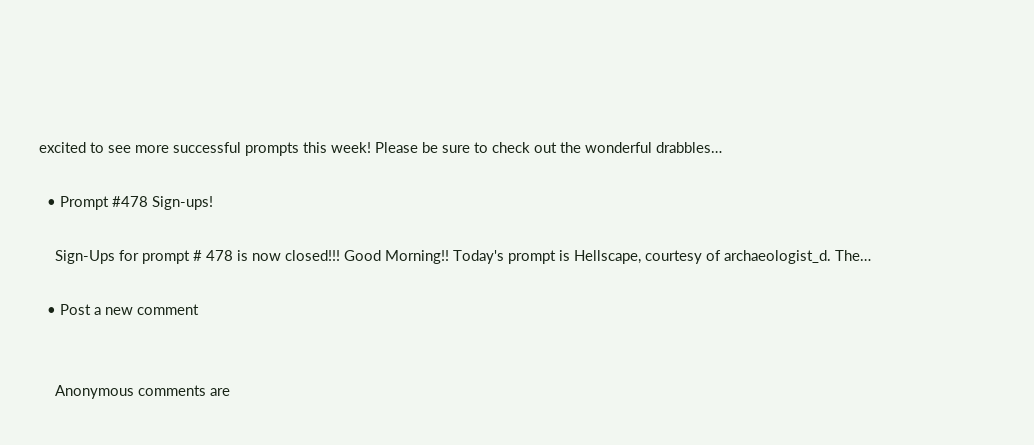excited to see more successful prompts this week! Please be sure to check out the wonderful drabbles…

  • Prompt #478 Sign-ups!

    Sign-Ups for prompt # 478 is now closed!!! Good Morning!! Today's prompt is Hellscape, courtesy of archaeologist_d. The…

  • Post a new comment


    Anonymous comments are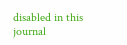disabled in this journal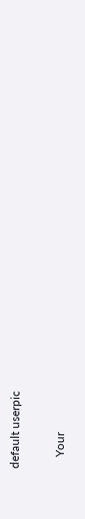default userpic

    Your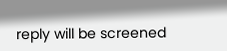reply will be screened